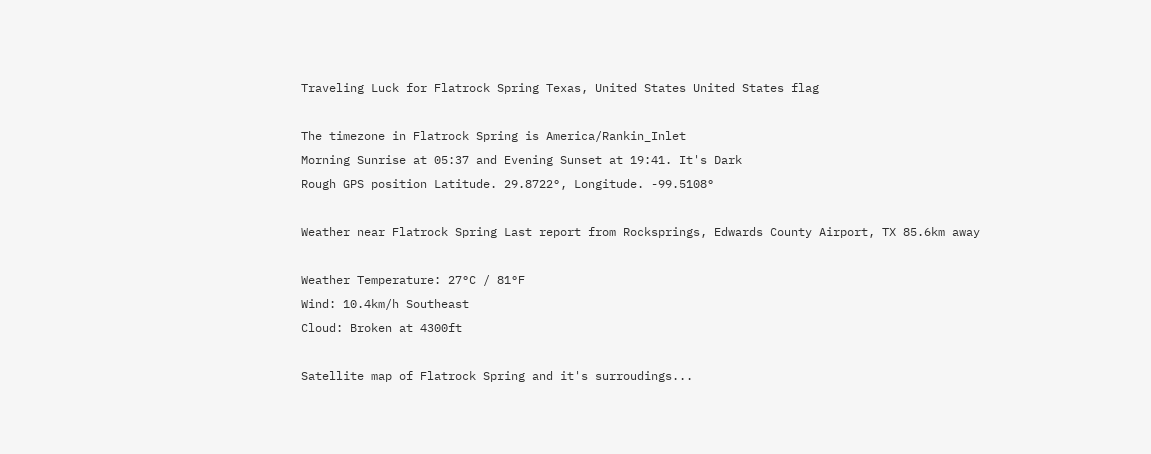Traveling Luck for Flatrock Spring Texas, United States United States flag

The timezone in Flatrock Spring is America/Rankin_Inlet
Morning Sunrise at 05:37 and Evening Sunset at 19:41. It's Dark
Rough GPS position Latitude. 29.8722°, Longitude. -99.5108°

Weather near Flatrock Spring Last report from Rocksprings, Edwards County Airport, TX 85.6km away

Weather Temperature: 27°C / 81°F
Wind: 10.4km/h Southeast
Cloud: Broken at 4300ft

Satellite map of Flatrock Spring and it's surroudings...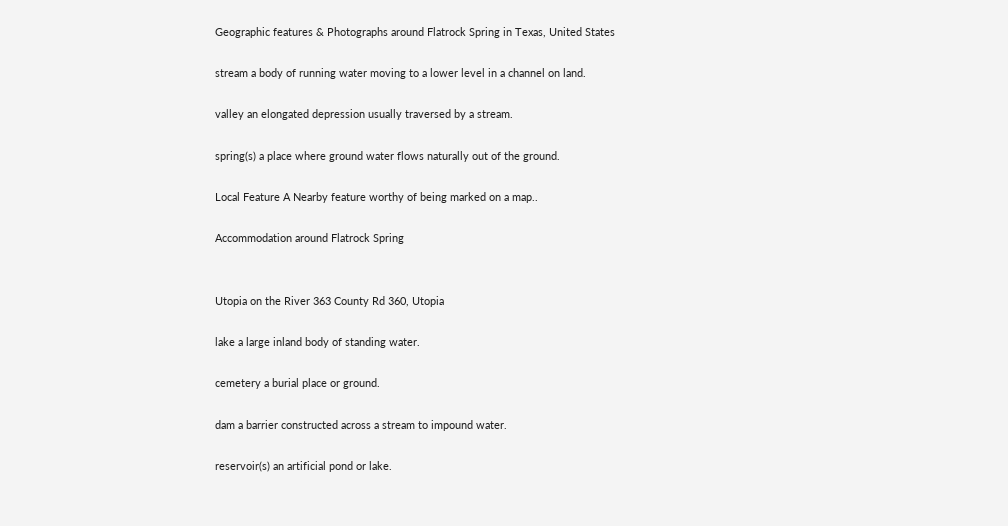Geographic features & Photographs around Flatrock Spring in Texas, United States

stream a body of running water moving to a lower level in a channel on land.

valley an elongated depression usually traversed by a stream.

spring(s) a place where ground water flows naturally out of the ground.

Local Feature A Nearby feature worthy of being marked on a map..

Accommodation around Flatrock Spring


Utopia on the River 363 County Rd 360, Utopia

lake a large inland body of standing water.

cemetery a burial place or ground.

dam a barrier constructed across a stream to impound water.

reservoir(s) an artificial pond or lake.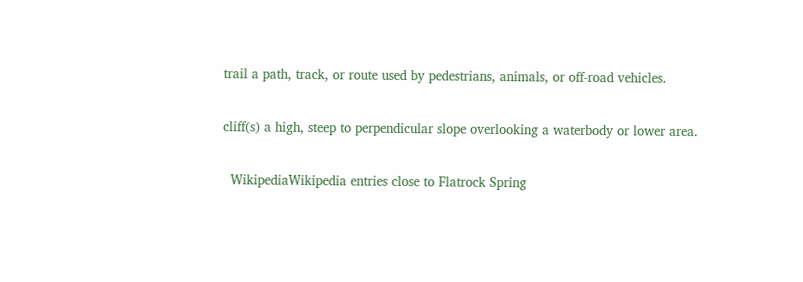trail a path, track, or route used by pedestrians, animals, or off-road vehicles.

cliff(s) a high, steep to perpendicular slope overlooking a waterbody or lower area.

  WikipediaWikipedia entries close to Flatrock Spring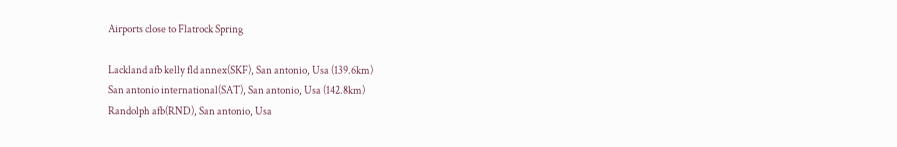Airports close to Flatrock Spring

Lackland afb kelly fld annex(SKF), San antonio, Usa (139.6km)
San antonio international(SAT), San antonio, Usa (142.8km)
Randolph afb(RND), San antonio, Usa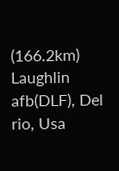(166.2km)
Laughlin afb(DLF), Del rio, Usa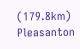(179.8km)
Pleasanton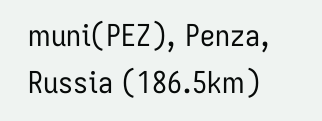muni(PEZ), Penza, Russia (186.5km)